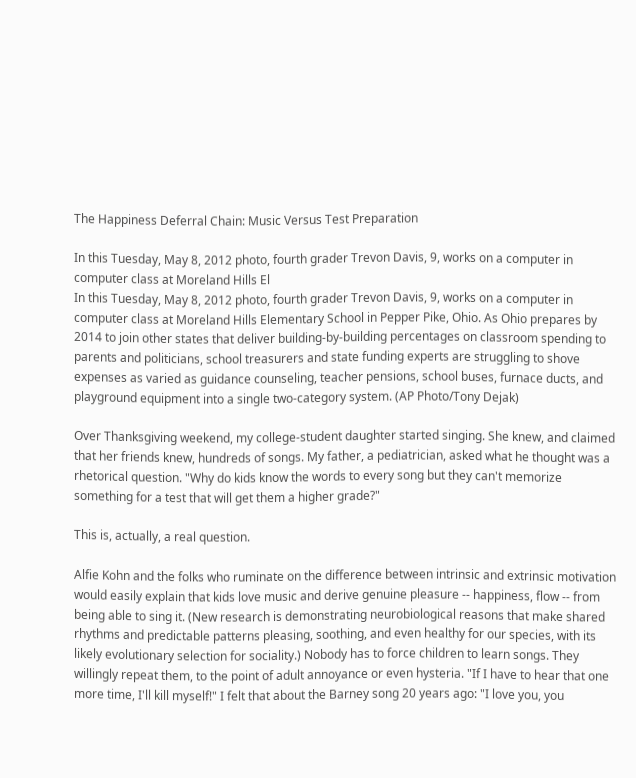The Happiness Deferral Chain: Music Versus Test Preparation

In this Tuesday, May 8, 2012 photo, fourth grader Trevon Davis, 9, works on a computer in computer class at Moreland Hills El
In this Tuesday, May 8, 2012 photo, fourth grader Trevon Davis, 9, works on a computer in computer class at Moreland Hills Elementary School in Pepper Pike, Ohio. As Ohio prepares by 2014 to join other states that deliver building-by-building percentages on classroom spending to parents and politicians, school treasurers and state funding experts are struggling to shove expenses as varied as guidance counseling, teacher pensions, school buses, furnace ducts, and playground equipment into a single two-category system. (AP Photo/Tony Dejak)

Over Thanksgiving weekend, my college-student daughter started singing. She knew, and claimed that her friends knew, hundreds of songs. My father, a pediatrician, asked what he thought was a rhetorical question. "Why do kids know the words to every song but they can't memorize something for a test that will get them a higher grade?"

This is, actually, a real question.

Alfie Kohn and the folks who ruminate on the difference between intrinsic and extrinsic motivation would easily explain that kids love music and derive genuine pleasure -- happiness, flow -- from being able to sing it. (New research is demonstrating neurobiological reasons that make shared rhythms and predictable patterns pleasing, soothing, and even healthy for our species, with its likely evolutionary selection for sociality.) Nobody has to force children to learn songs. They willingly repeat them, to the point of adult annoyance or even hysteria. "If I have to hear that one more time, I'll kill myself!" I felt that about the Barney song 20 years ago: "I love you, you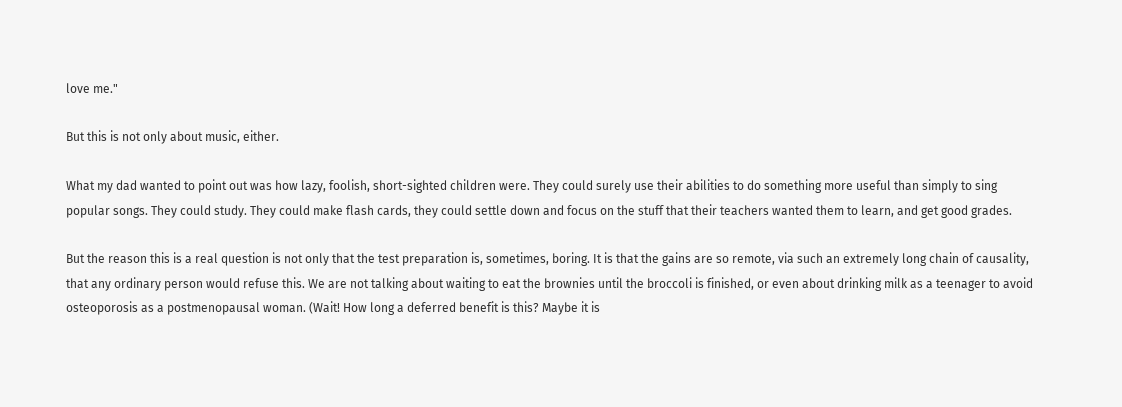love me."

But this is not only about music, either.

What my dad wanted to point out was how lazy, foolish, short-sighted children were. They could surely use their abilities to do something more useful than simply to sing popular songs. They could study. They could make flash cards, they could settle down and focus on the stuff that their teachers wanted them to learn, and get good grades.

But the reason this is a real question is not only that the test preparation is, sometimes, boring. It is that the gains are so remote, via such an extremely long chain of causality, that any ordinary person would refuse this. We are not talking about waiting to eat the brownies until the broccoli is finished, or even about drinking milk as a teenager to avoid osteoporosis as a postmenopausal woman. (Wait! How long a deferred benefit is this? Maybe it is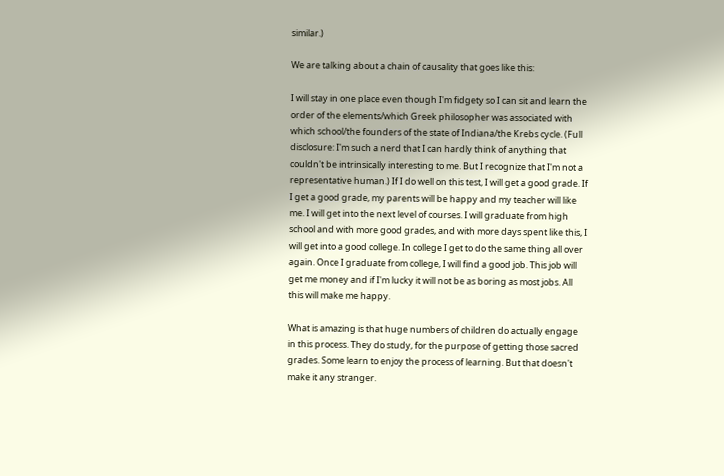similar.)

We are talking about a chain of causality that goes like this:

I will stay in one place even though I'm fidgety so I can sit and learn the order of the elements/which Greek philosopher was associated with which school/the founders of the state of Indiana/the Krebs cycle. (Full disclosure: I'm such a nerd that I can hardly think of anything that couldn't be intrinsically interesting to me. But I recognize that I'm not a representative human.) If I do well on this test, I will get a good grade. If I get a good grade, my parents will be happy and my teacher will like me. I will get into the next level of courses. I will graduate from high school and with more good grades, and with more days spent like this, I will get into a good college. In college I get to do the same thing all over again. Once I graduate from college, I will find a good job. This job will get me money and if I'm lucky it will not be as boring as most jobs. All this will make me happy.

What is amazing is that huge numbers of children do actually engage in this process. They do study, for the purpose of getting those sacred grades. Some learn to enjoy the process of learning. But that doesn't make it any stranger.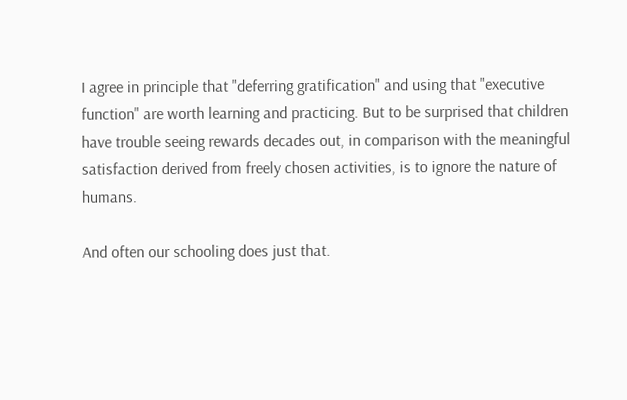I agree in principle that "deferring gratification" and using that "executive function" are worth learning and practicing. But to be surprised that children have trouble seeing rewards decades out, in comparison with the meaningful satisfaction derived from freely chosen activities, is to ignore the nature of humans.

And often our schooling does just that.